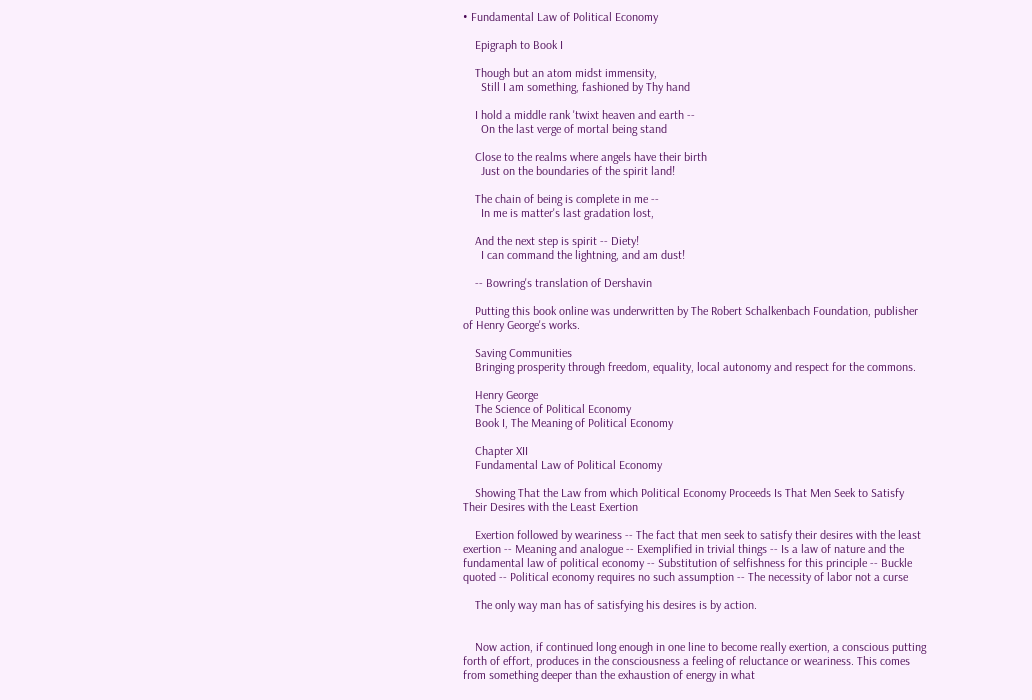• Fundamental Law of Political Economy

    Epigraph to Book I

    Though but an atom midst immensity,
      Still I am something, fashioned by Thy hand

    I hold a middle rank 'twixt heaven and earth --
      On the last verge of mortal being stand

    Close to the realms where angels have their birth
      Just on the boundaries of the spirit land!

    The chain of being is complete in me --
      In me is matter's last gradation lost,

    And the next step is spirit -- Diety!
      I can command the lightning, and am dust!

    -- Bowring's translation of Dershavin

    Putting this book online was underwritten by The Robert Schalkenbach Foundation, publisher of Henry George's works.

    Saving Communities
    Bringing prosperity through freedom, equality, local autonomy and respect for the commons.

    Henry George
    The Science of Political Economy
    Book I, The Meaning of Political Economy

    Chapter XII
    Fundamental Law of Political Economy

    Showing That the Law from which Political Economy Proceeds Is That Men Seek to Satisfy Their Desires with the Least Exertion

    Exertion followed by weariness -- The fact that men seek to satisfy their desires with the least exertion -- Meaning and analogue -- Exemplified in trivial things -- Is a law of nature and the fundamental law of political economy -- Substitution of selfishness for this principle -- Buckle quoted -- Political economy requires no such assumption -- The necessity of labor not a curse

    The only way man has of satisfying his desires is by action.


    Now action, if continued long enough in one line to become really exertion, a conscious putting forth of effort, produces in the consciousness a feeling of reluctance or weariness. This comes from something deeper than the exhaustion of energy in what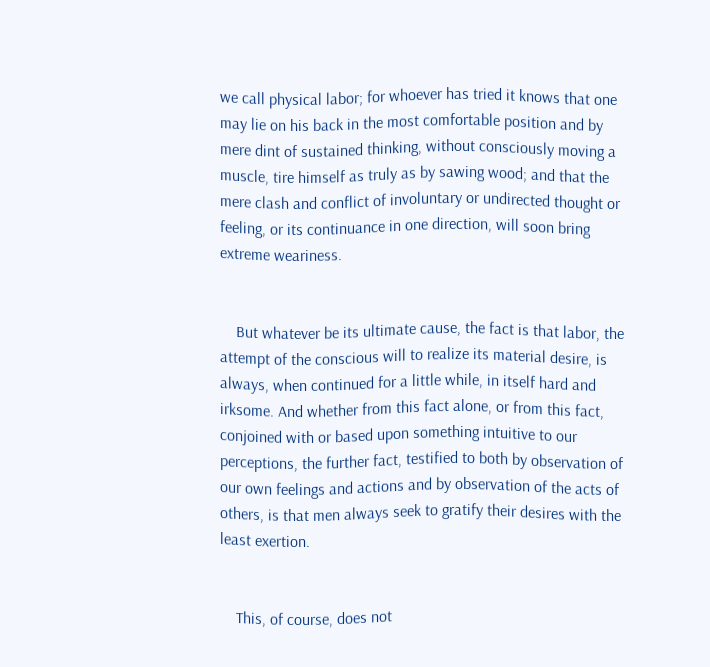we call physical labor; for whoever has tried it knows that one may lie on his back in the most comfortable position and by mere dint of sustained thinking, without consciously moving a muscle, tire himself as truly as by sawing wood; and that the mere clash and conflict of involuntary or undirected thought or feeling, or its continuance in one direction, will soon bring extreme weariness.


    But whatever be its ultimate cause, the fact is that labor, the attempt of the conscious will to realize its material desire, is always, when continued for a little while, in itself hard and irksome. And whether from this fact alone, or from this fact, conjoined with or based upon something intuitive to our perceptions, the further fact, testified to both by observation of our own feelings and actions and by observation of the acts of others, is that men always seek to gratify their desires with the least exertion.


    This, of course, does not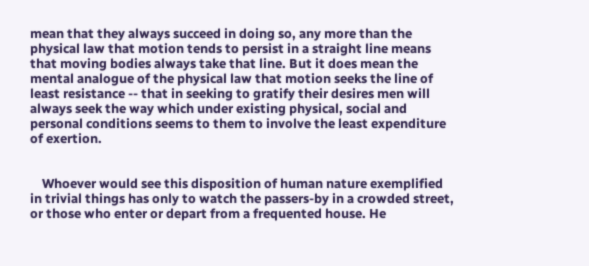mean that they always succeed in doing so, any more than the physical law that motion tends to persist in a straight line means that moving bodies always take that line. But it does mean the mental analogue of the physical law that motion seeks the line of least resistance -- that in seeking to gratify their desires men will always seek the way which under existing physical, social and personal conditions seems to them to involve the least expenditure of exertion.


    Whoever would see this disposition of human nature exemplified in trivial things has only to watch the passers-by in a crowded street, or those who enter or depart from a frequented house. He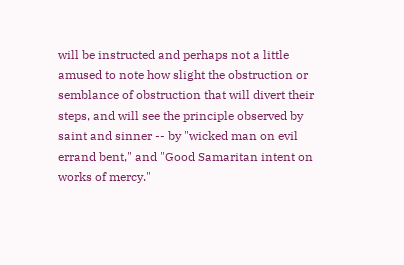will be instructed and perhaps not a little amused to note how slight the obstruction or semblance of obstruction that will divert their steps, and will see the principle observed by saint and sinner -- by "wicked man on evil errand bent," and "Good Samaritan intent on works of mercy."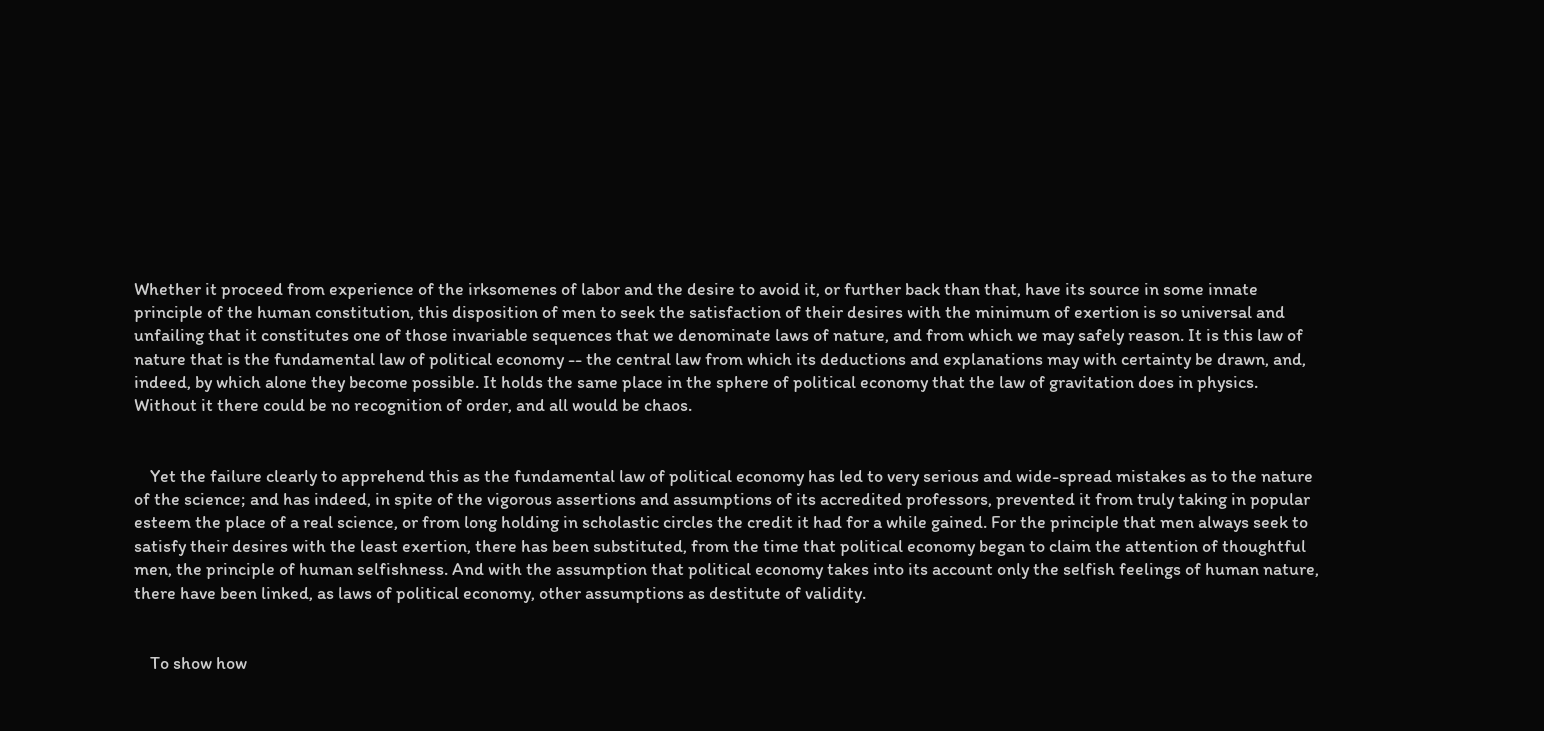Whether it proceed from experience of the irksomenes of labor and the desire to avoid it, or further back than that, have its source in some innate principle of the human constitution, this disposition of men to seek the satisfaction of their desires with the minimum of exertion is so universal and unfailing that it constitutes one of those invariable sequences that we denominate laws of nature, and from which we may safely reason. It is this law of nature that is the fundamental law of political economy -- the central law from which its deductions and explanations may with certainty be drawn, and, indeed, by which alone they become possible. It holds the same place in the sphere of political economy that the law of gravitation does in physics. Without it there could be no recognition of order, and all would be chaos.


    Yet the failure clearly to apprehend this as the fundamental law of political economy has led to very serious and wide-spread mistakes as to the nature of the science; and has indeed, in spite of the vigorous assertions and assumptions of its accredited professors, prevented it from truly taking in popular esteem the place of a real science, or from long holding in scholastic circles the credit it had for a while gained. For the principle that men always seek to satisfy their desires with the least exertion, there has been substituted, from the time that political economy began to claim the attention of thoughtful men, the principle of human selfishness. And with the assumption that political economy takes into its account only the selfish feelings of human nature, there have been linked, as laws of political economy, other assumptions as destitute of validity.


    To show how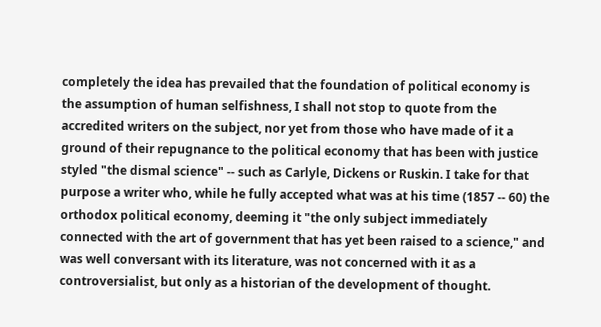completely the idea has prevailed that the foundation of political economy is the assumption of human selfishness, I shall not stop to quote from the accredited writers on the subject, nor yet from those who have made of it a ground of their repugnance to the political economy that has been with justice styled "the dismal science" -- such as Carlyle, Dickens or Ruskin. I take for that purpose a writer who, while he fully accepted what was at his time (1857 -- 60) the orthodox political economy, deeming it "the only subject immediately connected with the art of government that has yet been raised to a science," and was well conversant with its literature, was not concerned with it as a controversialist, but only as a historian of the development of thought.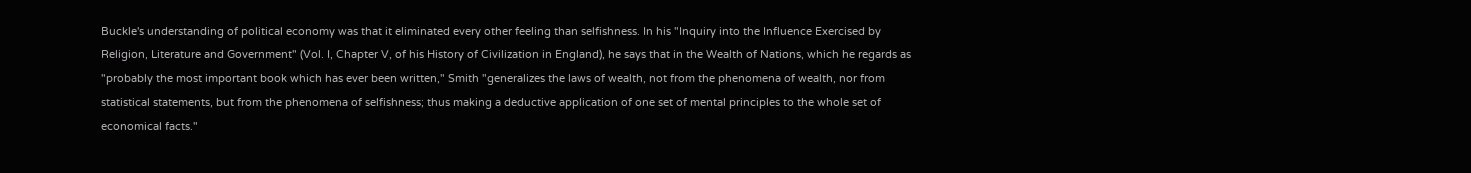Buckle's understanding of political economy was that it eliminated every other feeling than selfishness. In his "Inquiry into the Influence Exercised by Religion, Literature and Government" (Vol. I, Chapter V, of his History of Civilization in England), he says that in the Wealth of Nations, which he regards as "probably the most important book which has ever been written," Smith "generalizes the laws of wealth, not from the phenomena of wealth, nor from statistical statements, but from the phenomena of selfishness; thus making a deductive application of one set of mental principles to the whole set of economical facts."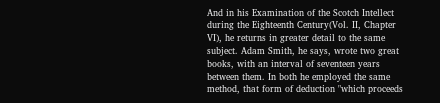And in his Examination of the Scotch Intellect during the Eighteenth Century(Vol. II, Chapter VI), he returns in greater detail to the same subject. Adam Smith, he says, wrote two great books, with an interval of seventeen years between them. In both he employed the same method, that form of deduction "which proceeds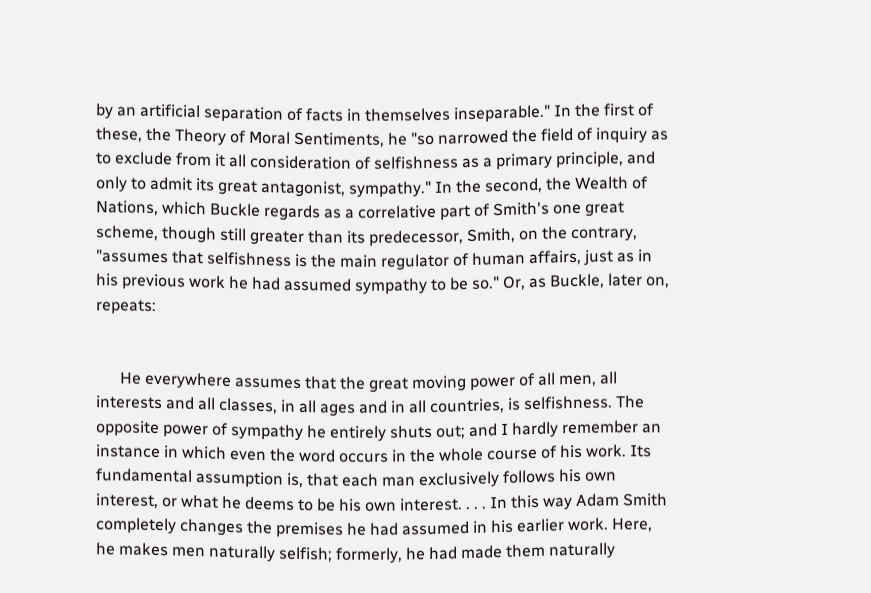by an artificial separation of facts in themselves inseparable." In the first of these, the Theory of Moral Sentiments, he "so narrowed the field of inquiry as to exclude from it all consideration of selfishness as a primary principle, and only to admit its great antagonist, sympathy." In the second, the Wealth of Nations, which Buckle regards as a correlative part of Smith's one great scheme, though still greater than its predecessor, Smith, on the contrary, "assumes that selfishness is the main regulator of human affairs, just as in his previous work he had assumed sympathy to be so." Or, as Buckle, later on, repeats:


      He everywhere assumes that the great moving power of all men, all interests and all classes, in all ages and in all countries, is selfishness. The opposite power of sympathy he entirely shuts out; and I hardly remember an instance in which even the word occurs in the whole course of his work. Its fundamental assumption is, that each man exclusively follows his own interest, or what he deems to be his own interest. . . . In this way Adam Smith completely changes the premises he had assumed in his earlier work. Here, he makes men naturally selfish; formerly, he had made them naturally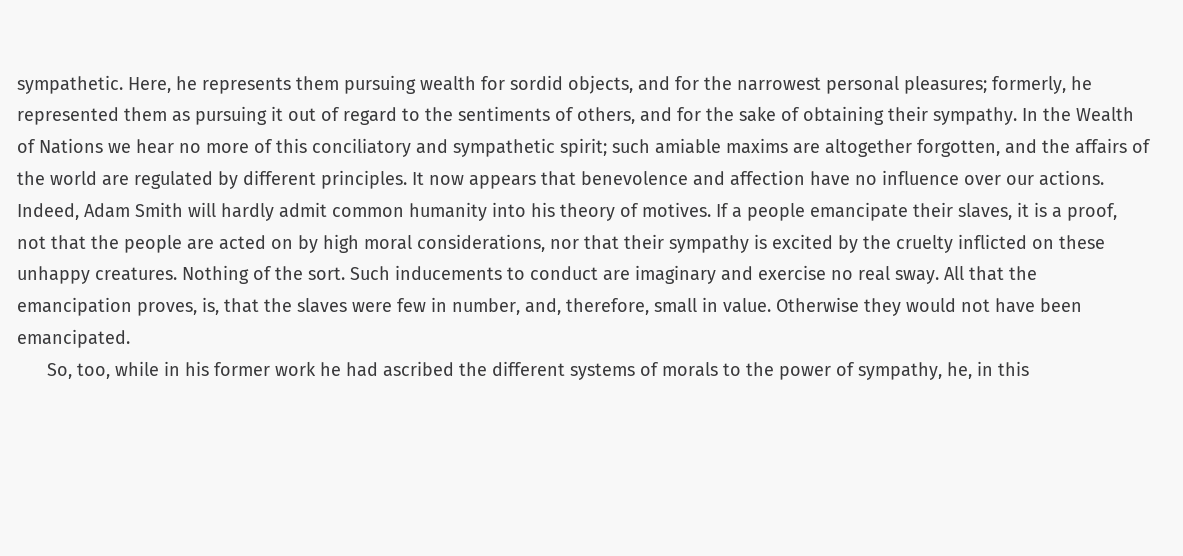sympathetic. Here, he represents them pursuing wealth for sordid objects, and for the narrowest personal pleasures; formerly, he represented them as pursuing it out of regard to the sentiments of others, and for the sake of obtaining their sympathy. In the Wealth of Nations we hear no more of this conciliatory and sympathetic spirit; such amiable maxims are altogether forgotten, and the affairs of the world are regulated by different principles. It now appears that benevolence and affection have no influence over our actions. Indeed, Adam Smith will hardly admit common humanity into his theory of motives. If a people emancipate their slaves, it is a proof, not that the people are acted on by high moral considerations, nor that their sympathy is excited by the cruelty inflicted on these unhappy creatures. Nothing of the sort. Such inducements to conduct are imaginary and exercise no real sway. All that the emancipation proves, is, that the slaves were few in number, and, therefore, small in value. Otherwise they would not have been emancipated.
      So, too, while in his former work he had ascribed the different systems of morals to the power of sympathy, he, in this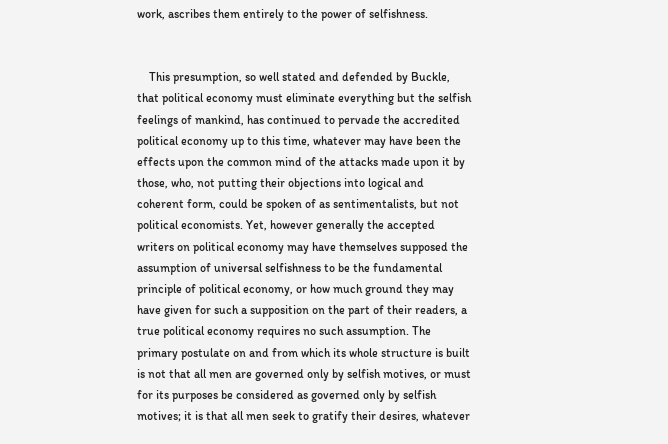work, ascribes them entirely to the power of selfishness.


    This presumption, so well stated and defended by Buckle, that political economy must eliminate everything but the selfish feelings of mankind, has continued to pervade the accredited political economy up to this time, whatever may have been the effects upon the common mind of the attacks made upon it by those, who, not putting their objections into logical and coherent form, could be spoken of as sentimentalists, but not political economists. Yet, however generally the accepted writers on political economy may have themselves supposed the assumption of universal selfishness to be the fundamental principle of political economy, or how much ground they may have given for such a supposition on the part of their readers, a true political economy requires no such assumption. The primary postulate on and from which its whole structure is built is not that all men are governed only by selfish motives, or must for its purposes be considered as governed only by selfish motives; it is that all men seek to gratify their desires, whatever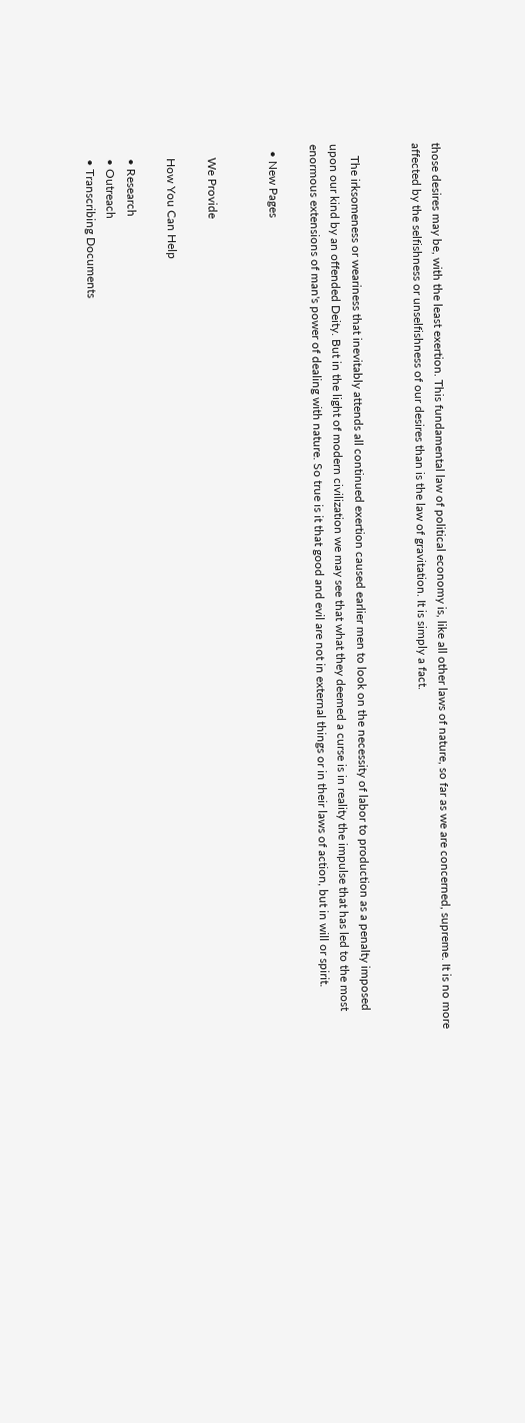those desires may be, with the least exertion. This fundamental law of political economy is, like all other laws of nature, so far as we are concerned, supreme. It is no more affected by the selfishness or unselfishness of our desires than is the law of gravitation. It is simply a fact.


    The irksomeness or weariness that inevitably attends all continued exertion caused earlier men to look on the necessity of labor to production as a penalty imposed upon our kind by an offended Deity. But in the light of modern civilization we may see that what they deemed a curse is in reality the impulse that has led to the most enormous extensions of man's power of dealing with nature. So true is it that good and evil are not in external things or in their laws of action, but in will or spirit.

  • New Pages


    We Provide

    How You Can Help

    • Research
    • Outreach
    • Transcribing Documents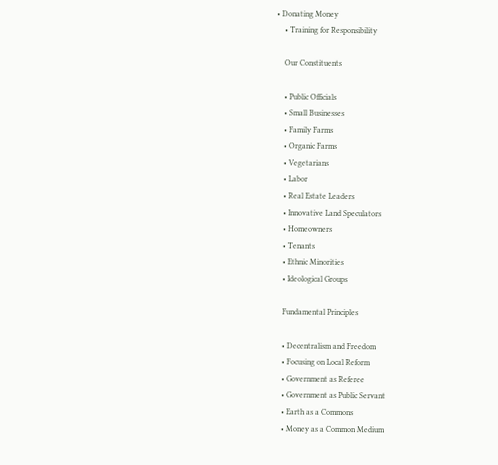• Donating Money
    • Training for Responsibility

    Our Constituents

    • Public Officials
    • Small Businesses
    • Family Farms
    • Organic Farms
    • Vegetarians
    • Labor
    • Real Estate Leaders
    • Innovative Land Speculators
    • Homeowners
    • Tenants
    • Ethnic Minorities
    • Ideological Groups

    Fundamental Principles

    • Decentralism and Freedom
    • Focusing on Local Reform
    • Government as Referee
    • Government as Public Servant
    • Earth as a Commons
    • Money as a Common Medium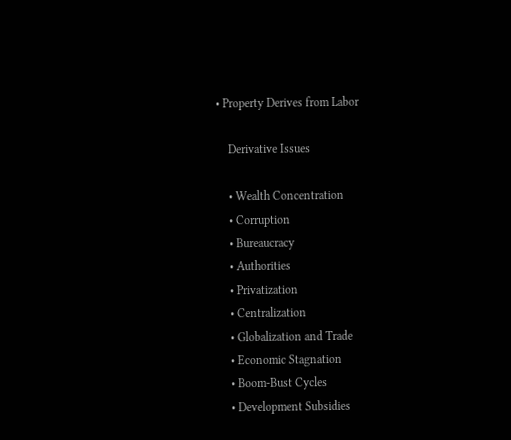• Property Derives from Labor

    Derivative Issues

    • Wealth Concentration
    • Corruption
    • Bureaucracy
    • Authorities
    • Privatization
    • Centralization
    • Globalization and Trade
    • Economic Stagnation
    • Boom-Bust Cycles
    • Development Subsidies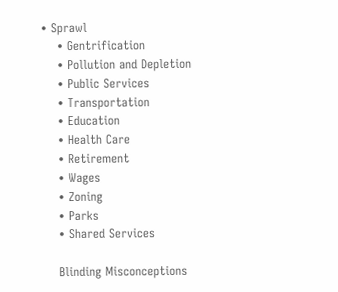• Sprawl
    • Gentrification
    • Pollution and Depletion
    • Public Services
    • Transportation
    • Education
    • Health Care
    • Retirement
    • Wages
    • Zoning
    • Parks
    • Shared Services

    Blinding Misconceptions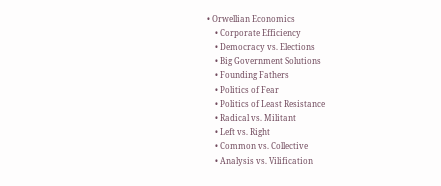• Orwellian Economics
    • Corporate Efficiency
    • Democracy vs. Elections
    • Big Government Solutions
    • Founding Fathers
    • Politics of Fear
    • Politics of Least Resistance
    • Radical vs. Militant
    • Left vs. Right
    • Common vs. Collective
    • Analysis vs. Vilification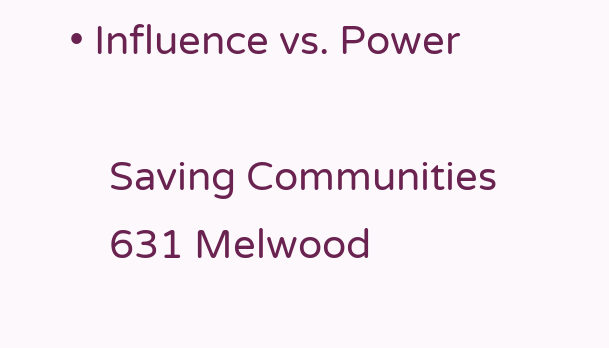• Influence vs. Power

    Saving Communities
    631 Melwood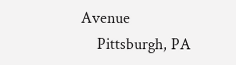Avenue
    Pittsburgh, PA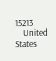15213
    United States